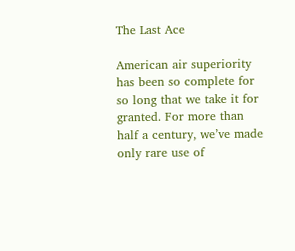The Last Ace

American air superiority has been so complete for so long that we take it for granted. For more than half a century, we’ve made only rare use of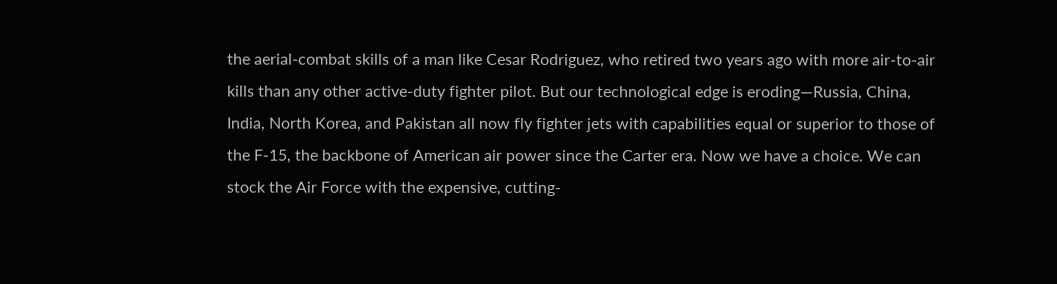the aerial-combat skills of a man like Cesar Rodriguez, who retired two years ago with more air-to-air kills than any other active-duty fighter pilot. But our technological edge is eroding—Russia, China, India, North Korea, and Pakistan all now fly fighter jets with capabilities equal or superior to those of the F-15, the backbone of American air power since the Carter era. Now we have a choice. We can stock the Air Force with the expensive, cutting-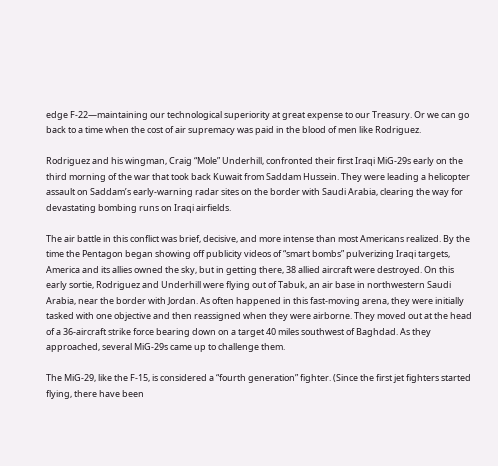edge F‑22—maintaining our technological superiority at great expense to our Treasury. Or we can go back to a time when the cost of air supremacy was paid in the blood of men like Rodriguez.

Rodriguez and his wingman, Craig “Mole” Underhill, confronted their first Iraqi MiG‑29s early on the third morning of the war that took back Kuwait from Saddam Hussein. They were leading a helicopter assault on Saddam’s early-warning radar sites on the border with Saudi Arabia, clearing the way for devastating bombing runs on Iraqi airfields.

The air battle in this conflict was brief, decisive, and more intense than most Americans realized. By the time the Pentagon began showing off publicity videos of “smart bombs” pulverizing Iraqi targets, America and its allies owned the sky, but in getting there, 38 allied aircraft were destroyed. On this early sortie, Rodriguez and Underhill were flying out of Tabuk, an air base in northwestern Saudi Arabia, near the border with Jordan. As often happened in this fast-moving arena, they were initially tasked with one objective and then reassigned when they were airborne. They moved out at the head of a 36-aircraft strike force bearing down on a target 40 miles southwest of Baghdad. As they approached, several MiG‑29s came up to challenge them.

The MiG‑29, like the F‑15, is considered a “fourth generation” fighter. (Since the first jet fighters started flying, there have been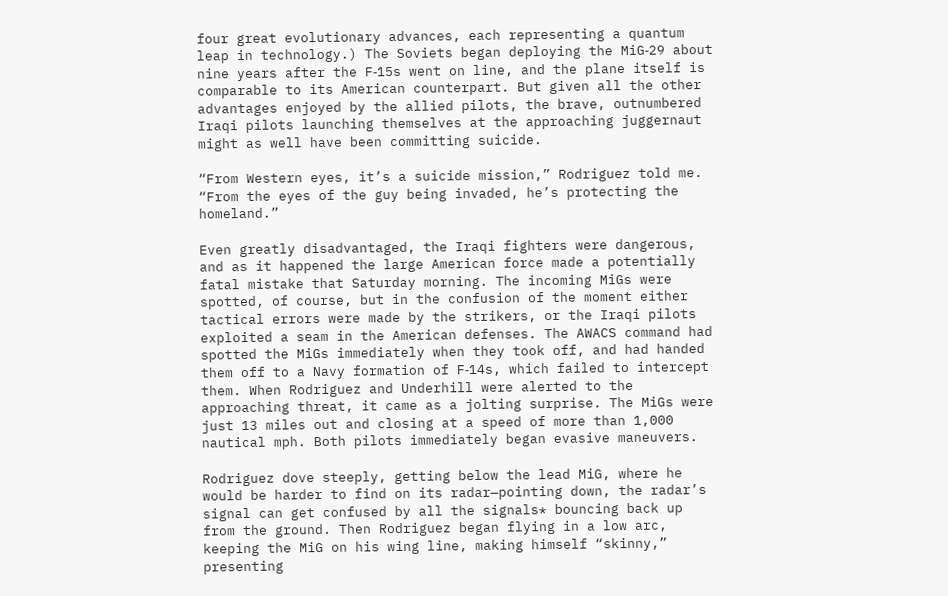four great evolutionary advances, each representing a quantum leap in technology.) The Soviets began deploying the MiG‑29 about nine years after the F‑15s went on line, and the plane itself is comparable to its American counterpart. But given all the other advantages enjoyed by the allied pilots, the brave, outnumbered Iraqi pilots launching themselves at the approaching juggernaut might as well have been committing suicide.

“From Western eyes, it’s a suicide mission,” Rodriguez told me. “From the eyes of the guy being invaded, he’s protecting the homeland.”

Even greatly disadvantaged, the Iraqi fighters were dangerous, and as it happened the large American force made a potentially fatal mistake that Saturday morning. The incoming MiGs were spotted, of course, but in the confusion of the moment either tactical errors were made by the strikers, or the Iraqi pilots exploited a seam in the American defenses. The AWACS command had spotted the MiGs immediately when they took off, and had handed them off to a Navy formation of F‑14s, which failed to intercept them. When Rodriguez and Underhill were alerted to the approaching threat, it came as a jolting surprise. The MiGs were just 13 miles out and closing at a speed of more than 1,000 nautical mph. Both pilots immediately began evasive maneuvers.

Rodriguez dove steeply, getting below the lead MiG, where he would be harder to find on its radar—pointing down, the radar’s signal can get confused by all the signals* bouncing back up from the ground. Then Rodriguez began flying in a low arc, keeping the MiG on his wing line, making himself “skinny,” presenting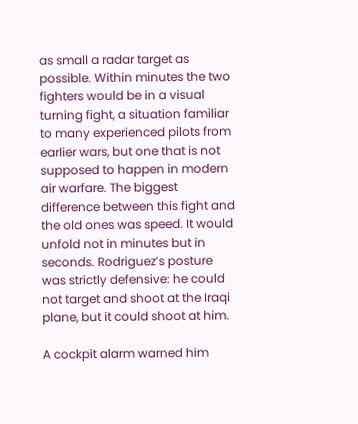as small a radar target as possible. Within minutes the two fighters would be in a visual turning fight, a situation familiar to many experienced pilots from earlier wars, but one that is not supposed to happen in modern air warfare. The biggest difference between this fight and the old ones was speed. It would unfold not in minutes but in seconds. Rodriguez’s posture was strictly defensive: he could not target and shoot at the Iraqi plane, but it could shoot at him.

A cockpit alarm warned him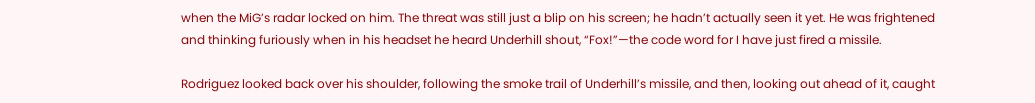when the MiG’s radar locked on him. The threat was still just a blip on his screen; he hadn’t actually seen it yet. He was frightened and thinking furiously when in his headset he heard Underhill shout, “Fox!”—the code word for I have just fired a missile.

Rodriguez looked back over his shoulder, following the smoke trail of Underhill’s missile, and then, looking out ahead of it, caught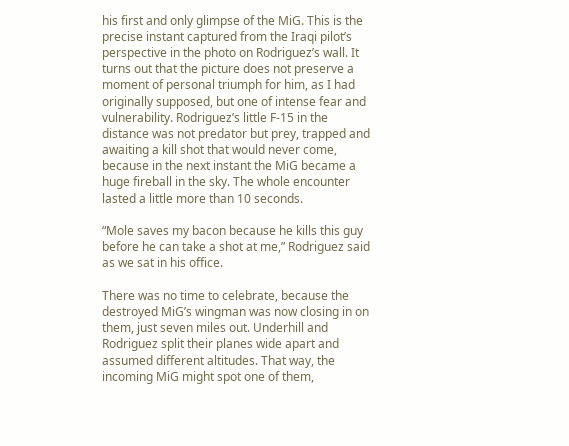his first and only glimpse of the MiG. This is the precise instant captured from the Iraqi pilot’s perspective in the photo on Rodriguez’s wall. It turns out that the picture does not preserve a moment of personal triumph for him, as I had originally supposed, but one of intense fear and vulnerability. Rodriguez’s little F‑15 in the distance was not predator but prey, trapped and awaiting a kill shot that would never come, because in the next instant the MiG became a huge fireball in the sky. The whole encounter lasted a little more than 10 seconds.

“Mole saves my bacon because he kills this guy before he can take a shot at me,” Rodriguez said as we sat in his office.

There was no time to celebrate, because the destroyed MiG’s wingman was now closing in on them, just seven miles out. Underhill and Rodriguez split their planes wide apart and assumed different altitudes. That way, the incoming MiG might spot one of them,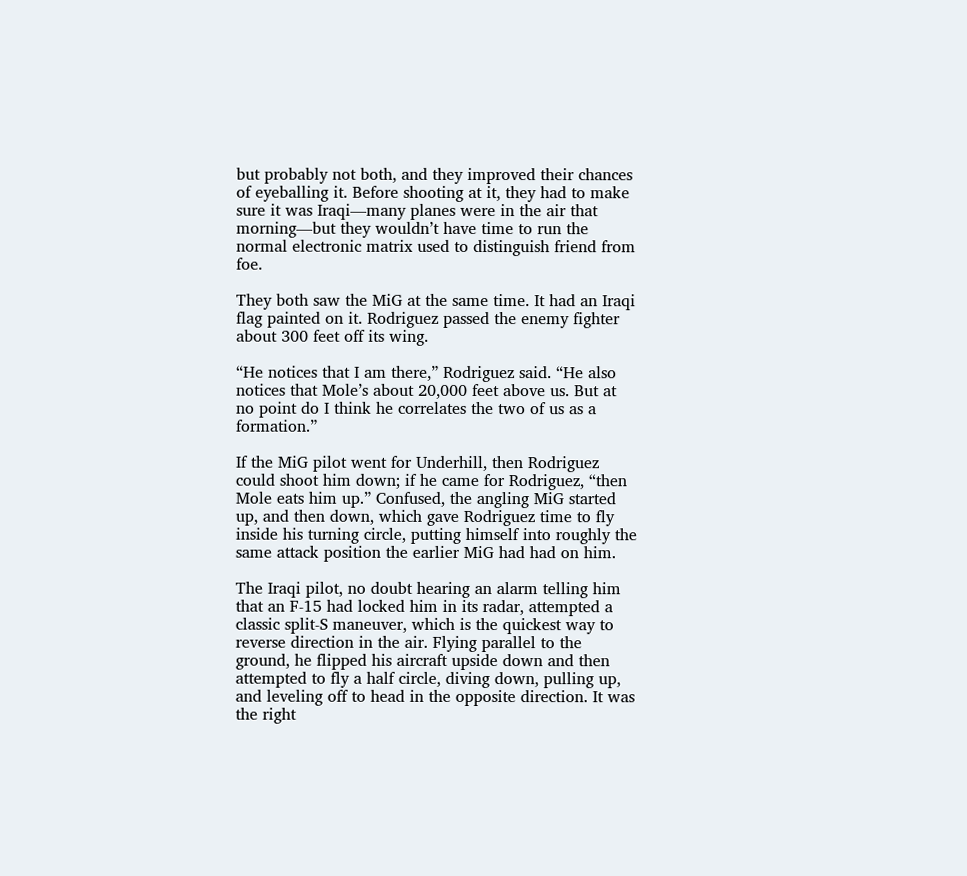but probably not both, and they improved their chances of eyeballing it. Before shooting at it, they had to make sure it was Iraqi—many planes were in the air that morning—but they wouldn’t have time to run the normal electronic matrix used to distinguish friend from foe.

They both saw the MiG at the same time. It had an Iraqi flag painted on it. Rodriguez passed the enemy fighter about 300 feet off its wing.

“He notices that I am there,” Rodriguez said. “He also notices that Mole’s about 20,000 feet above us. But at no point do I think he correlates the two of us as a formation.”

If the MiG pilot went for Underhill, then Rodriguez could shoot him down; if he came for Rodriguez, “then Mole eats him up.” Confused, the angling MiG started up, and then down, which gave Rodriguez time to fly inside his turning circle, putting himself into roughly the same attack position the earlier MiG had had on him.

The Iraqi pilot, no doubt hearing an alarm telling him that an F‑15 had locked him in its radar, attempted a classic split‑S maneuver, which is the quickest way to reverse direction in the air. Flying parallel to the ground, he flipped his aircraft upside down and then attempted to fly a half circle, diving down, pulling up, and leveling off to head in the opposite direction. It was the right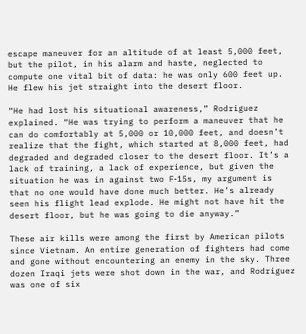escape maneuver for an altitude of at least 5,000 feet, but the pilot, in his alarm and haste, neglected to compute one vital bit of data: he was only 600 feet up. He flew his jet straight into the desert floor.

“He had lost his situational awareness,” Rodriguez explained. “He was trying to perform a maneuver that he can do comfortably at 5,000 or 10,000 feet, and doesn’t realize that the fight, which started at 8,000 feet, had degraded and degraded closer to the desert floor. It’s a lack of training, a lack of experience, but given the situation he was in against two F‑15s, my argument is that no one would have done much better. He’s already seen his flight lead explode. He might not have hit the desert floor, but he was going to die anyway.”

These air kills were among the first by American pilots since Vietnam. An entire generation of fighters had come and gone without encountering an enemy in the sky. Three dozen Iraqi jets were shot down in the war, and Rodriguez was one of six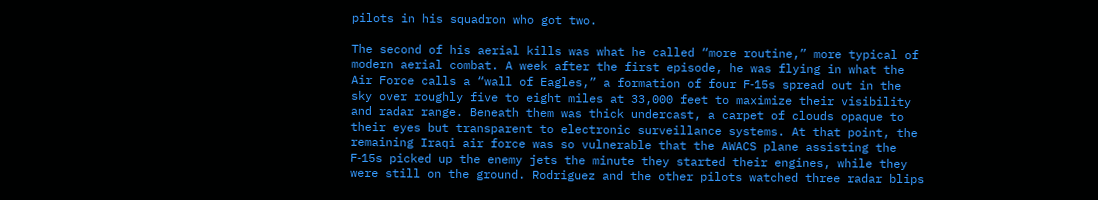pilots in his squadron who got two.

The second of his aerial kills was what he called “more routine,” more typical of modern aerial combat. A week after the first episode, he was flying in what the Air Force calls a “wall of Eagles,” a formation of four F‑15s spread out in the sky over roughly five to eight miles at 33,000 feet to maximize their visibility and radar range. Beneath them was thick undercast, a carpet of clouds opaque to their eyes but transparent to electronic surveillance systems. At that point, the remaining Iraqi air force was so vulnerable that the AWACS plane assisting the F‑15s picked up the enemy jets the minute they started their engines, while they were still on the ground. Rodriguez and the other pilots watched three radar blips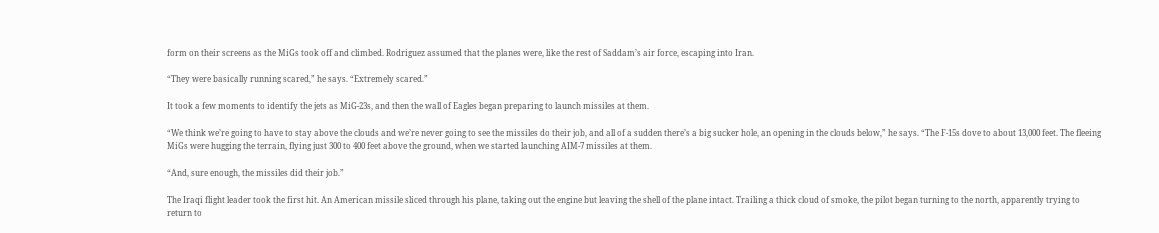form on their screens as the MiGs took off and climbed. Rodriguez assumed that the planes were, like the rest of Saddam’s air force, escaping into Iran.

“They were basically running scared,” he says. “Extremely scared.”

It took a few moments to identify the jets as MiG‑23s, and then the wall of Eagles began preparing to launch missiles at them.

“We think we’re going to have to stay above the clouds and we’re never going to see the missiles do their job, and all of a sudden there’s a big sucker hole, an opening in the clouds below,” he says. “The F‑15s dove to about 13,000 feet. The fleeing MiGs were hugging the terrain, flying just 300 to 400 feet above the ground, when we started launching AIM-7 missiles at them.

“And, sure enough, the missiles did their job.”

The Iraqi flight leader took the first hit. An American missile sliced through his plane, taking out the engine but leaving the shell of the plane intact. Trailing a thick cloud of smoke, the pilot began turning to the north, apparently trying to return to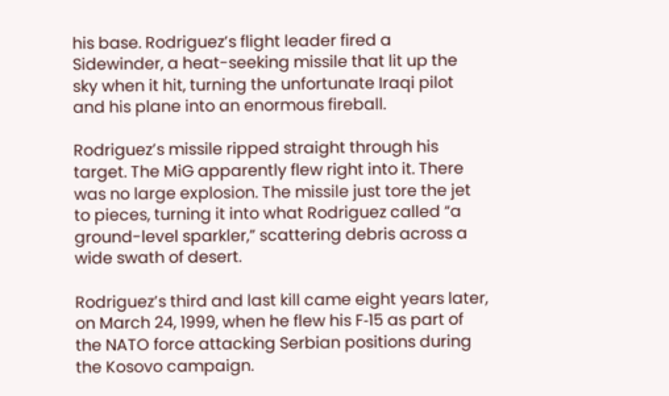his base. Rodriguez’s flight leader fired a Sidewinder, a heat-seeking missile that lit up the sky when it hit, turning the unfortunate Iraqi pilot and his plane into an enormous fireball.

Rodriguez’s missile ripped straight through his target. The MiG apparently flew right into it. There was no large explosion. The missile just tore the jet to pieces, turning it into what Rodriguez called “a ground-level sparkler,” scattering debris across a wide swath of desert.

Rodriguez’s third and last kill came eight years later, on March 24, 1999, when he flew his F‑15 as part of the NATO force attacking Serbian positions during the Kosovo campaign.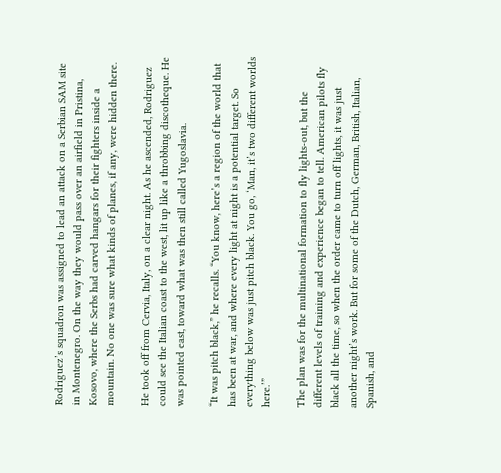Rodriguez’s squadron was assigned to lead an attack on a Serbian SAM site in Montenegro. On the way they would pass over an airfield in Pristina, Kosovo, where the Serbs had carved hangars for their fighters inside a mountain. No one was sure what kinds of planes, if any, were hidden there.

He took off from Cervia, Italy, on a clear night. As he ascended, Rodriguez could see the Italian coast to the west, lit up like a throbbing discotheque. He was pointed east, toward what was then still called Yugoslavia.

“It was pitch black,” he recalls. “You know, here’s a region of the world that has been at war, and where every light at night is a potential target. So everything below was just pitch black. You go, ‘Man, it’s two different worlds here.’”

The plan was for the multinational formation to fly lights-out, but the different levels of training and experience began to tell. American pilots fly black all the time, so when the order came to turn off lights, it was just another night’s work. But for some of the Dutch, German, British, Italian, Spanish, and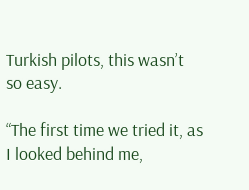Turkish pilots, this wasn’t so easy.

“The first time we tried it, as I looked behind me,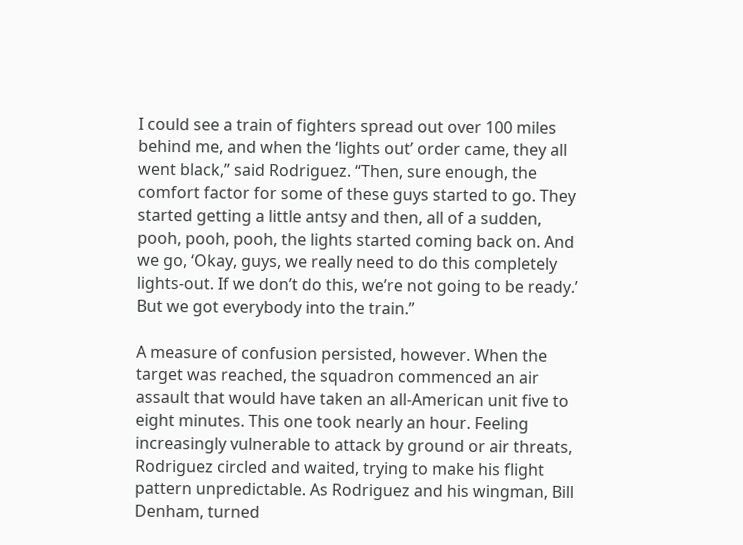I could see a train of fighters spread out over 100 miles behind me, and when the ‘lights out’ order came, they all went black,” said Rodriguez. “Then, sure enough, the comfort factor for some of these guys started to go. They started getting a little antsy and then, all of a sudden, pooh, pooh, pooh, the lights started coming back on. And we go, ‘Okay, guys, we really need to do this completely lights-out. If we don’t do this, we’re not going to be ready.’ But we got everybody into the train.”

A measure of confusion persisted, however. When the target was reached, the squadron commenced an air assault that would have taken an all-American unit five to eight minutes. This one took nearly an hour. Feeling increasingly vulnerable to attack by ground or air threats, Rodriguez circled and waited, trying to make his flight pattern unpredictable. As Rodriguez and his wingman, Bill Denham, turned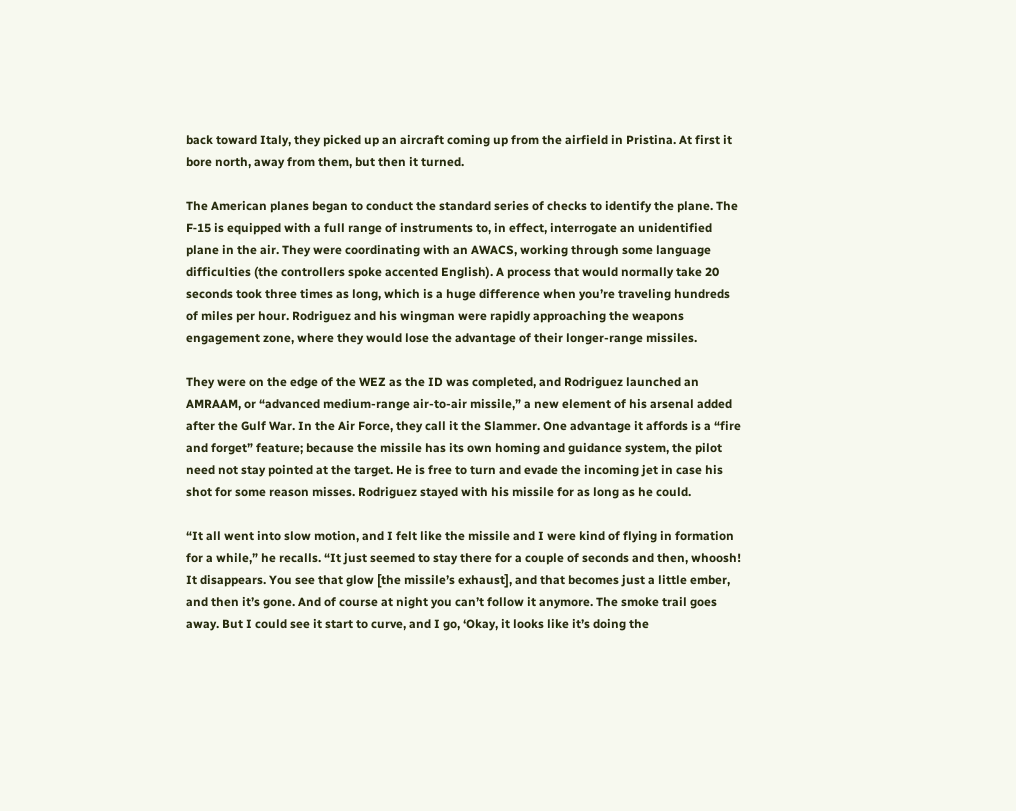back toward Italy, they picked up an aircraft coming up from the airfield in Pristina. At first it bore north, away from them, but then it turned.

The American planes began to conduct the standard series of checks to identify the plane. The F‑15 is equipped with a full range of instruments to, in effect, interrogate an unidentified plane in the air. They were coordinating with an AWACS, working through some language difficulties (the controllers spoke accented English). A process that would normally take 20 seconds took three times as long, which is a huge difference when you’re traveling hundreds of miles per hour. Rodriguez and his wingman were rapidly approaching the weapons engagement zone, where they would lose the advantage of their longer-range missiles.

They were on the edge of the WEZ as the ID was completed, and Rodriguez launched an AMRAAM, or “advanced medium-range air-to-air missile,” a new element of his arsenal added after the Gulf War. In the Air Force, they call it the Slammer. One advantage it affords is a “fire and forget” feature; because the missile has its own homing and guidance system, the pilot need not stay pointed at the target. He is free to turn and evade the incoming jet in case his shot for some reason misses. Rodriguez stayed with his missile for as long as he could.

“It all went into slow motion, and I felt like the missile and I were kind of flying in formation for a while,” he recalls. “It just seemed to stay there for a couple of seconds and then, whoosh! It disappears. You see that glow [the missile’s exhaust], and that becomes just a little ember, and then it’s gone. And of course at night you can’t follow it anymore. The smoke trail goes away. But I could see it start to curve, and I go, ‘Okay, it looks like it’s doing the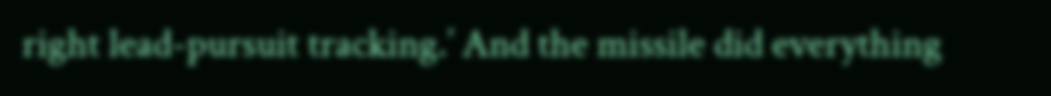right lead-pursuit tracking.’ And the missile did everything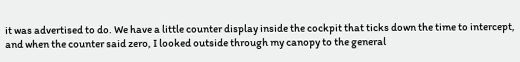it was advertised to do. We have a little counter display inside the cockpit that ticks down the time to intercept, and when the counter said zero, I looked outside through my canopy to the general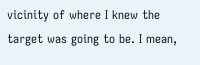vicinity of where I knew the target was going to be. I mean,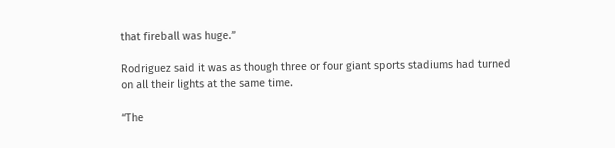that fireball was huge.”

Rodriguez said it was as though three or four giant sports stadiums had turned on all their lights at the same time.

“The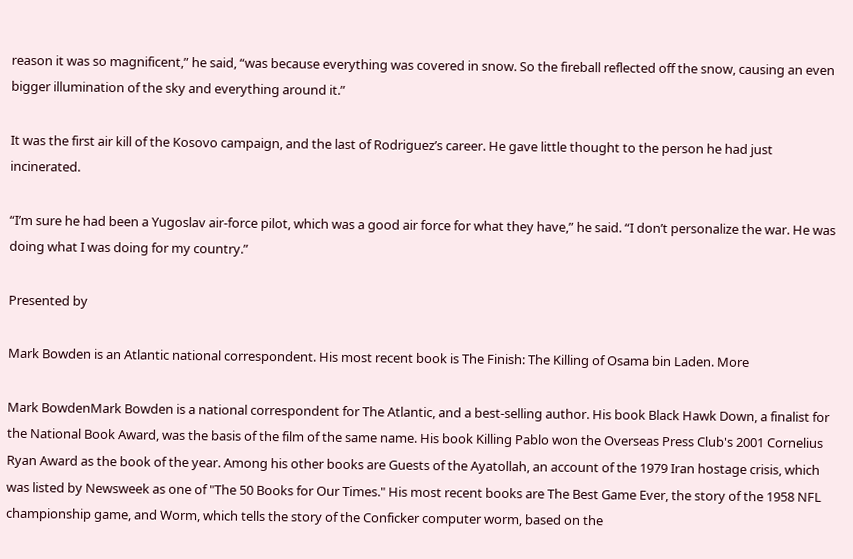reason it was so magnificent,” he said, “was because everything was covered in snow. So the fireball reflected off the snow, causing an even bigger illumination of the sky and everything around it.”

It was the first air kill of the Kosovo campaign, and the last of Rodriguez’s career. He gave little thought to the person he had just incinerated.

“I’m sure he had been a Yugoslav air-force pilot, which was a good air force for what they have,” he said. “I don’t personalize the war. He was doing what I was doing for my country.”

Presented by

Mark Bowden is an Atlantic national correspondent. His most recent book is The Finish: The Killing of Osama bin Laden. More

Mark BowdenMark Bowden is a national correspondent for The Atlantic, and a best-selling author. His book Black Hawk Down, a finalist for the National Book Award, was the basis of the film of the same name. His book Killing Pablo won the Overseas Press Club's 2001 Cornelius Ryan Award as the book of the year. Among his other books are Guests of the Ayatollah, an account of the 1979 Iran hostage crisis, which was listed by Newsweek as one of "The 50 Books for Our Times." His most recent books are The Best Game Ever, the story of the 1958 NFL championship game, and Worm, which tells the story of the Conficker computer worm, based on the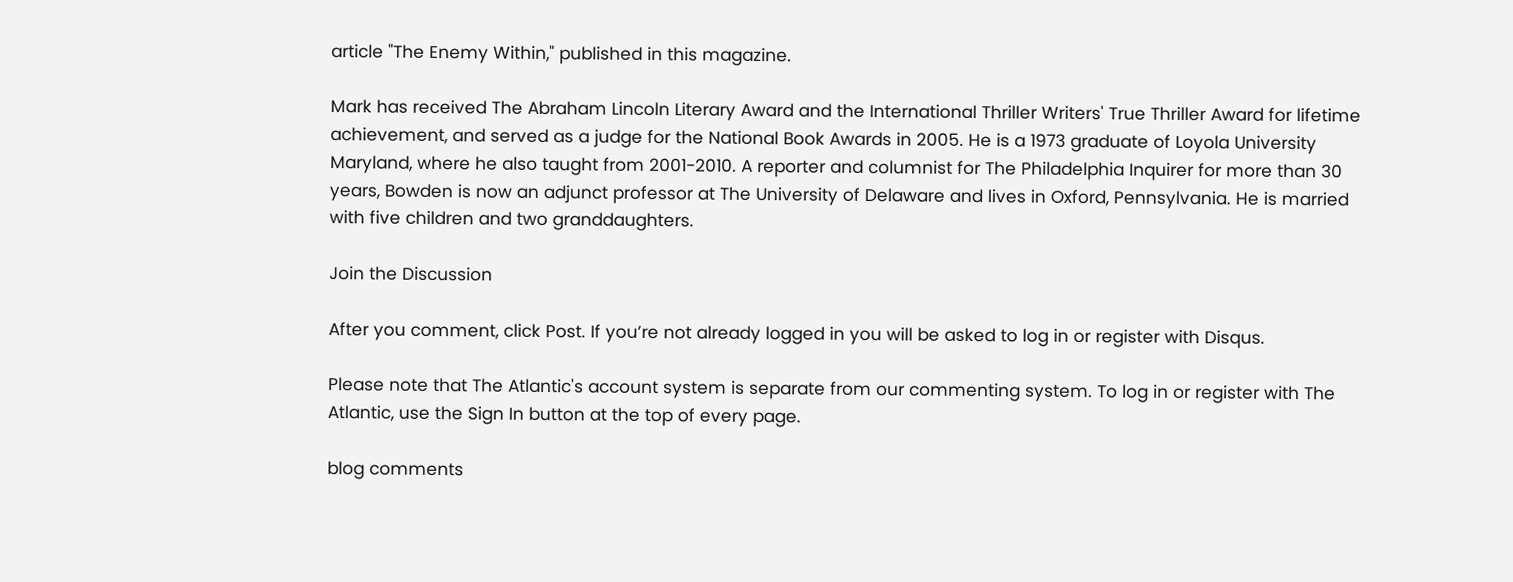article "The Enemy Within," published in this magazine.

Mark has received The Abraham Lincoln Literary Award and the International Thriller Writers' True Thriller Award for lifetime achievement, and served as a judge for the National Book Awards in 2005. He is a 1973 graduate of Loyola University Maryland, where he also taught from 2001-2010. A reporter and columnist for The Philadelphia Inquirer for more than 30 years, Bowden is now an adjunct professor at The University of Delaware and lives in Oxford, Pennsylvania. He is married with five children and two granddaughters.

Join the Discussion

After you comment, click Post. If you’re not already logged in you will be asked to log in or register with Disqus.

Please note that The Atlantic's account system is separate from our commenting system. To log in or register with The Atlantic, use the Sign In button at the top of every page.

blog comments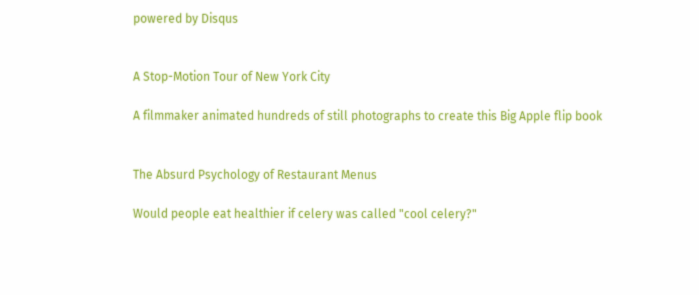powered by Disqus


A Stop-Motion Tour of New York City

A filmmaker animated hundreds of still photographs to create this Big Apple flip book


The Absurd Psychology of Restaurant Menus

Would people eat healthier if celery was called "cool celery?"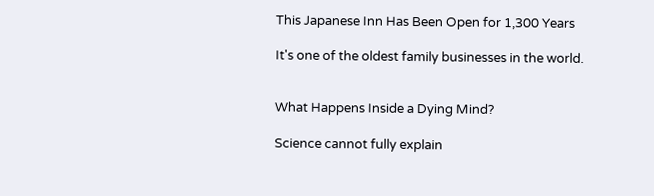This Japanese Inn Has Been Open for 1,300 Years

It's one of the oldest family businesses in the world.


What Happens Inside a Dying Mind?

Science cannot fully explain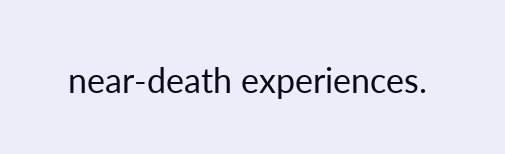near-death experiences.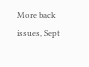More back issues, Sept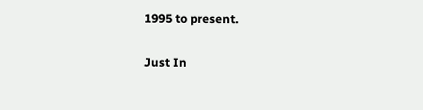1995 to present.

Just In